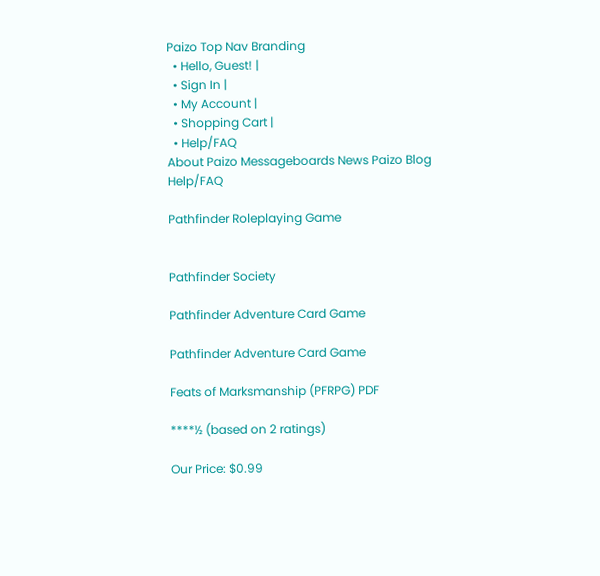Paizo Top Nav Branding
  • Hello, Guest! |
  • Sign In |
  • My Account |
  • Shopping Cart |
  • Help/FAQ
About Paizo Messageboards News Paizo Blog Help/FAQ

Pathfinder Roleplaying Game


Pathfinder Society

Pathfinder Adventure Card Game

Pathfinder Adventure Card Game

Feats of Marksmanship (PFRPG) PDF

****½ (based on 2 ratings)

Our Price: $0.99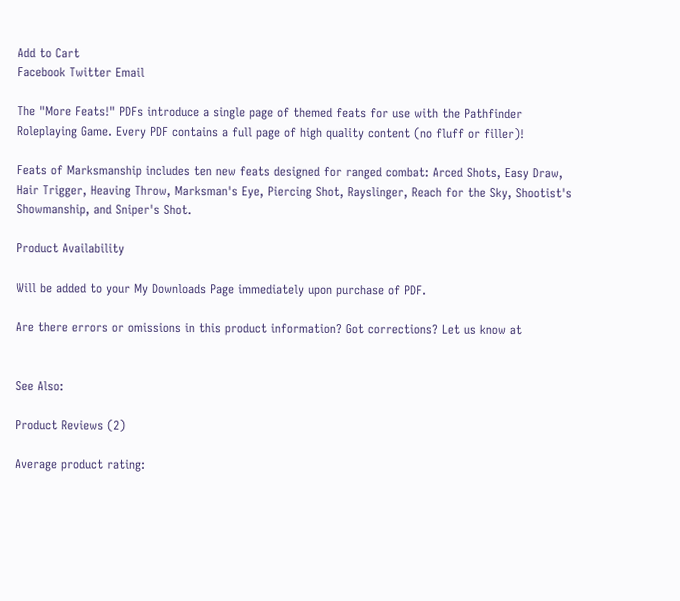Add to Cart
Facebook Twitter Email

The "More Feats!" PDFs introduce a single page of themed feats for use with the Pathfinder Roleplaying Game. Every PDF contains a full page of high quality content (no fluff or filler)!

Feats of Marksmanship includes ten new feats designed for ranged combat: Arced Shots, Easy Draw, Hair Trigger, Heaving Throw, Marksman's Eye, Piercing Shot, Rayslinger, Reach for the Sky, Shootist's Showmanship, and Sniper's Shot.

Product Availability

Will be added to your My Downloads Page immediately upon purchase of PDF.

Are there errors or omissions in this product information? Got corrections? Let us know at


See Also:

Product Reviews (2)

Average product rating: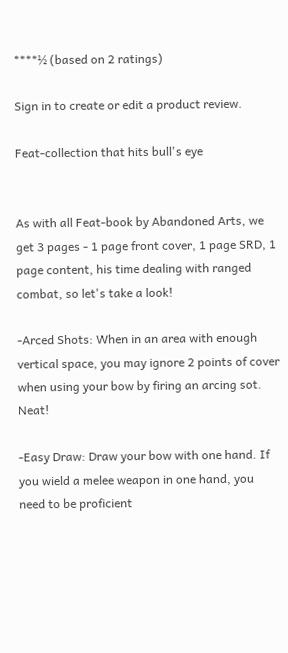****½ (based on 2 ratings)

Sign in to create or edit a product review.

Feat-collection that hits bull's eye


As with all Feat-book by Abandoned Arts, we get 3 pages - 1 page front cover, 1 page SRD, 1 page content, his time dealing with ranged combat, so let's take a look!

-Arced Shots: When in an area with enough vertical space, you may ignore 2 points of cover when using your bow by firing an arcing sot. Neat!

-Easy Draw: Draw your bow with one hand. If you wield a melee weapon in one hand, you need to be proficient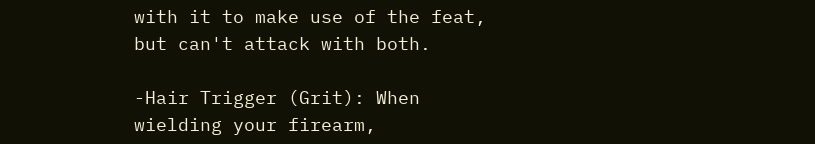with it to make use of the feat, but can't attack with both.

-Hair Trigger (Grit): When wielding your firearm,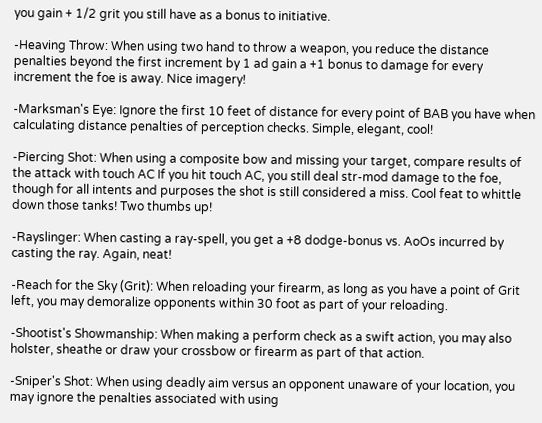you gain + 1/2 grit you still have as a bonus to initiative.

-Heaving Throw: When using two hand to throw a weapon, you reduce the distance penalties beyond the first increment by 1 ad gain a +1 bonus to damage for every increment the foe is away. Nice imagery!

-Marksman's Eye: Ignore the first 10 feet of distance for every point of BAB you have when calculating distance penalties of perception checks. Simple, elegant, cool!

-Piercing Shot: When using a composite bow and missing your target, compare results of the attack with touch AC If you hit touch AC, you still deal str-mod damage to the foe, though for all intents and purposes the shot is still considered a miss. Cool feat to whittle down those tanks! Two thumbs up!

-Rayslinger: When casting a ray-spell, you get a +8 dodge-bonus vs. AoOs incurred by casting the ray. Again, neat!

-Reach for the Sky (Grit): When reloading your firearm, as long as you have a point of Grit left, you may demoralize opponents within 30 foot as part of your reloading.

-Shootist's Showmanship: When making a perform check as a swift action, you may also holster, sheathe or draw your crossbow or firearm as part of that action.

-Sniper's Shot: When using deadly aim versus an opponent unaware of your location, you may ignore the penalties associated with using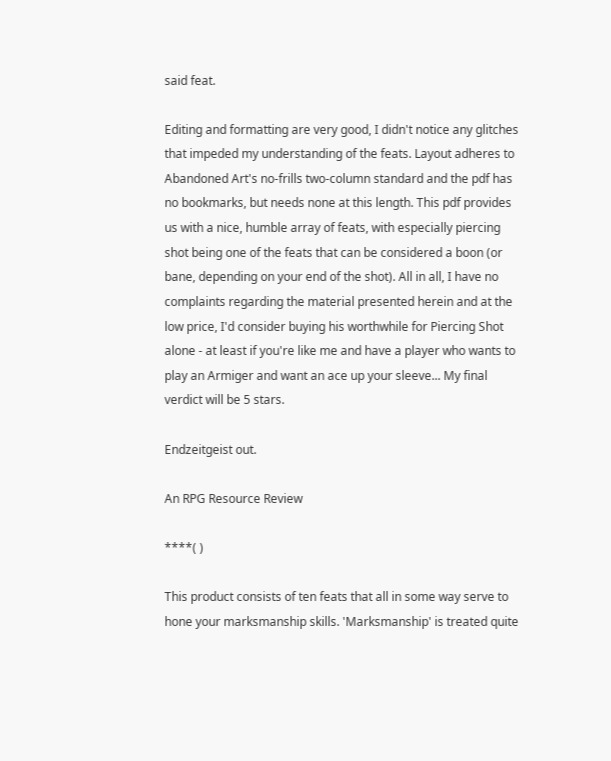said feat.

Editing and formatting are very good, I didn't notice any glitches that impeded my understanding of the feats. Layout adheres to Abandoned Art's no-frills two-column standard and the pdf has no bookmarks, but needs none at this length. This pdf provides us with a nice, humble array of feats, with especially piercing shot being one of the feats that can be considered a boon (or bane, depending on your end of the shot). All in all, I have no complaints regarding the material presented herein and at the low price, I'd consider buying his worthwhile for Piercing Shot alone - at least if you're like me and have a player who wants to play an Armiger and want an ace up your sleeve... My final verdict will be 5 stars.

Endzeitgeist out.

An RPG Resource Review

****( )

This product consists of ten feats that all in some way serve to hone your marksmanship skills. 'Marksmanship' is treated quite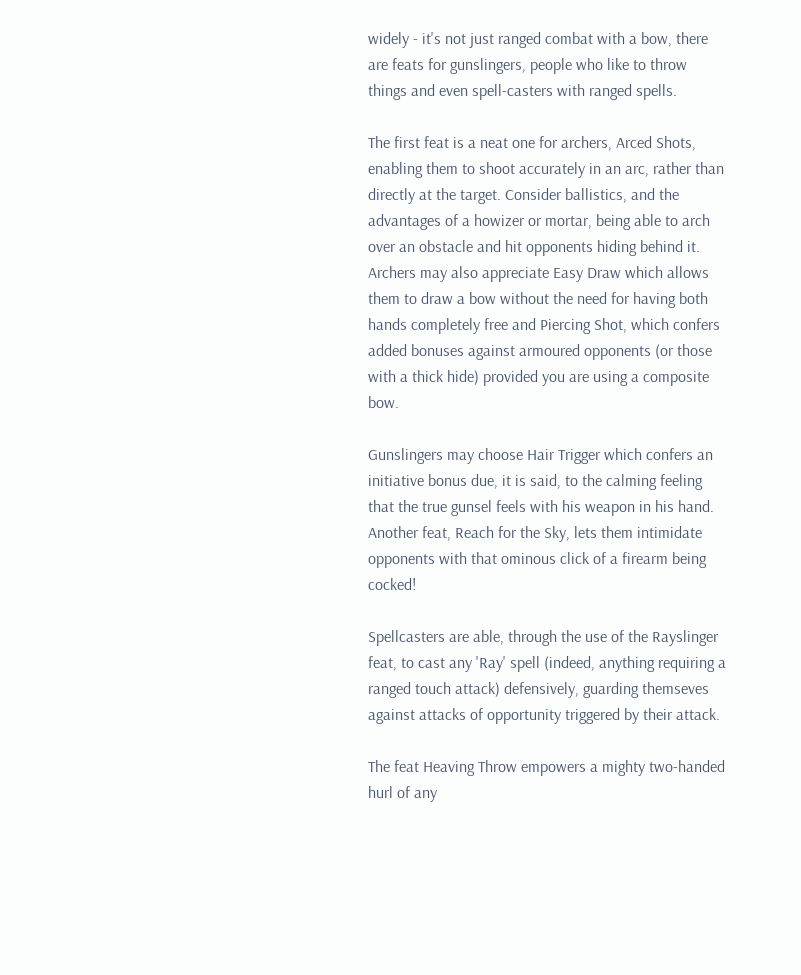widely - it's not just ranged combat with a bow, there are feats for gunslingers, people who like to throw things and even spell-casters with ranged spells.

The first feat is a neat one for archers, Arced Shots, enabling them to shoot accurately in an arc, rather than directly at the target. Consider ballistics, and the advantages of a howizer or mortar, being able to arch over an obstacle and hit opponents hiding behind it. Archers may also appreciate Easy Draw which allows them to draw a bow without the need for having both hands completely free and Piercing Shot, which confers added bonuses against armoured opponents (or those with a thick hide) provided you are using a composite bow.

Gunslingers may choose Hair Trigger which confers an initiative bonus due, it is said, to the calming feeling that the true gunsel feels with his weapon in his hand. Another feat, Reach for the Sky, lets them intimidate opponents with that ominous click of a firearm being cocked!

Spellcasters are able, through the use of the Rayslinger feat, to cast any 'Ray' spell (indeed, anything requiring a ranged touch attack) defensively, guarding themseves against attacks of opportunity triggered by their attack.

The feat Heaving Throw empowers a mighty two-handed hurl of any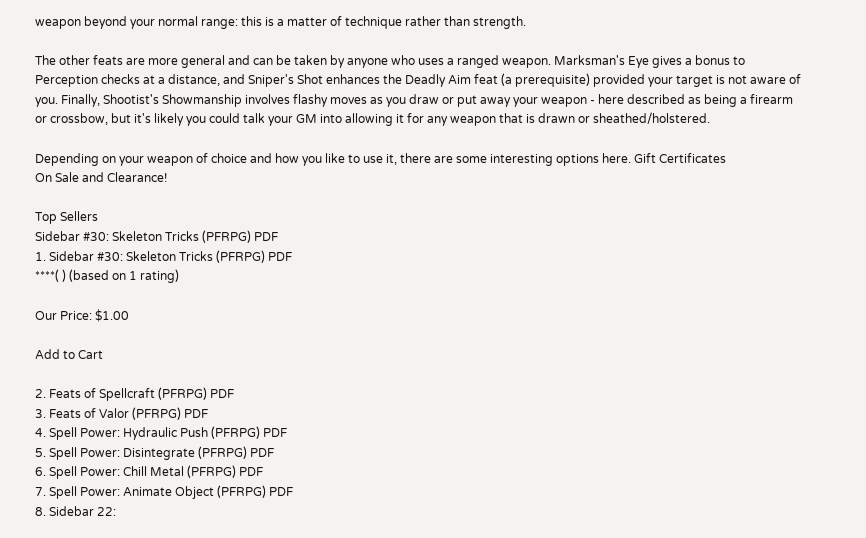weapon beyond your normal range: this is a matter of technique rather than strength.

The other feats are more general and can be taken by anyone who uses a ranged weapon. Marksman's Eye gives a bonus to Perception checks at a distance, and Sniper's Shot enhances the Deadly Aim feat (a prerequisite) provided your target is not aware of you. Finally, Shootist's Showmanship involves flashy moves as you draw or put away your weapon - here described as being a firearm or crossbow, but it's likely you could talk your GM into allowing it for any weapon that is drawn or sheathed/holstered.

Depending on your weapon of choice and how you like to use it, there are some interesting options here. Gift Certificates
On Sale and Clearance!

Top Sellers
Sidebar #30: Skeleton Tricks (PFRPG) PDF
1. Sidebar #30: Skeleton Tricks (PFRPG) PDF
****( ) (based on 1 rating)

Our Price: $1.00

Add to Cart

2. Feats of Spellcraft (PFRPG) PDF
3. Feats of Valor (PFRPG) PDF
4. Spell Power: Hydraulic Push (PFRPG) PDF
5. Spell Power: Disintegrate (PFRPG) PDF
6. Spell Power: Chill Metal (PFRPG) PDF
7. Spell Power: Animate Object (PFRPG) PDF
8. Sidebar 22: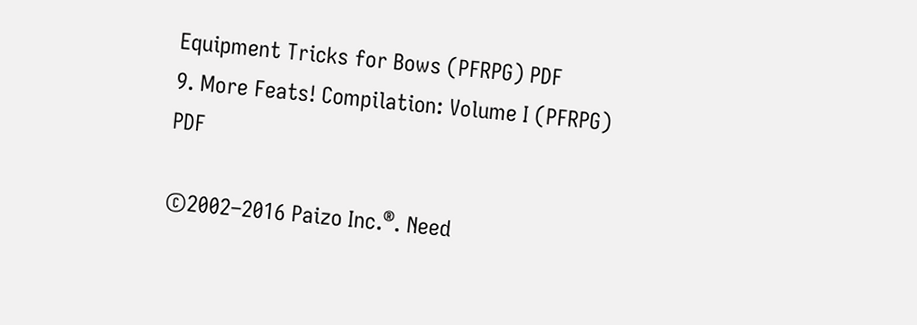Equipment Tricks for Bows (PFRPG) PDF
9. More Feats! Compilation: Volume I (PFRPG) PDF

©2002–2016 Paizo Inc.®. Need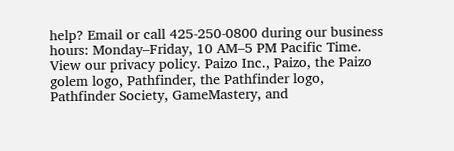help? Email or call 425-250-0800 during our business hours: Monday–Friday, 10 AM–5 PM Pacific Time. View our privacy policy. Paizo Inc., Paizo, the Paizo golem logo, Pathfinder, the Pathfinder logo, Pathfinder Society, GameMastery, and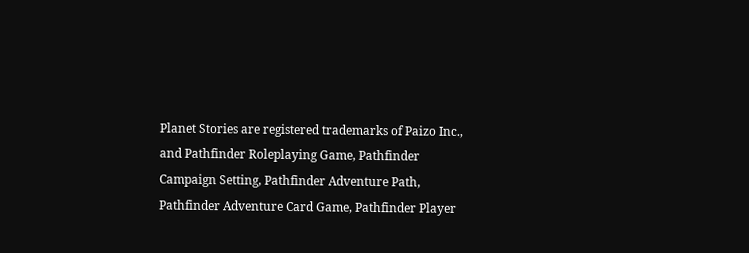Planet Stories are registered trademarks of Paizo Inc., and Pathfinder Roleplaying Game, Pathfinder Campaign Setting, Pathfinder Adventure Path, Pathfinder Adventure Card Game, Pathfinder Player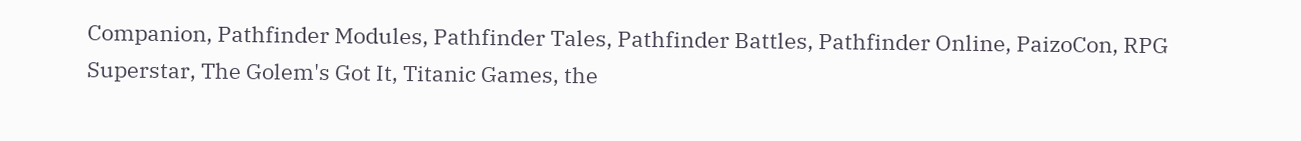Companion, Pathfinder Modules, Pathfinder Tales, Pathfinder Battles, Pathfinder Online, PaizoCon, RPG Superstar, The Golem's Got It, Titanic Games, the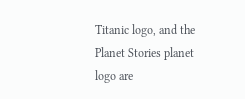Titanic logo, and the Planet Stories planet logo are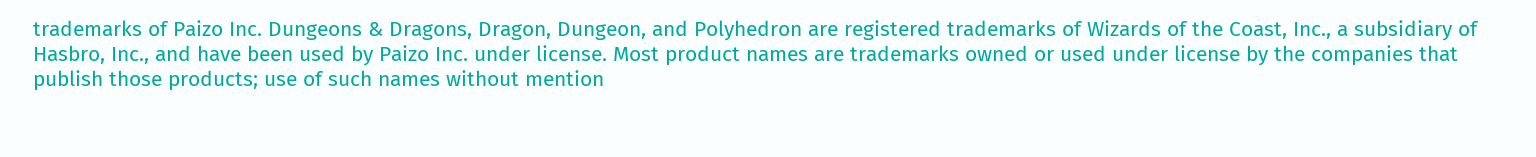trademarks of Paizo Inc. Dungeons & Dragons, Dragon, Dungeon, and Polyhedron are registered trademarks of Wizards of the Coast, Inc., a subsidiary of Hasbro, Inc., and have been used by Paizo Inc. under license. Most product names are trademarks owned or used under license by the companies that publish those products; use of such names without mention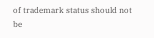of trademark status should not be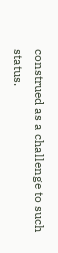construed as a challenge to such status.